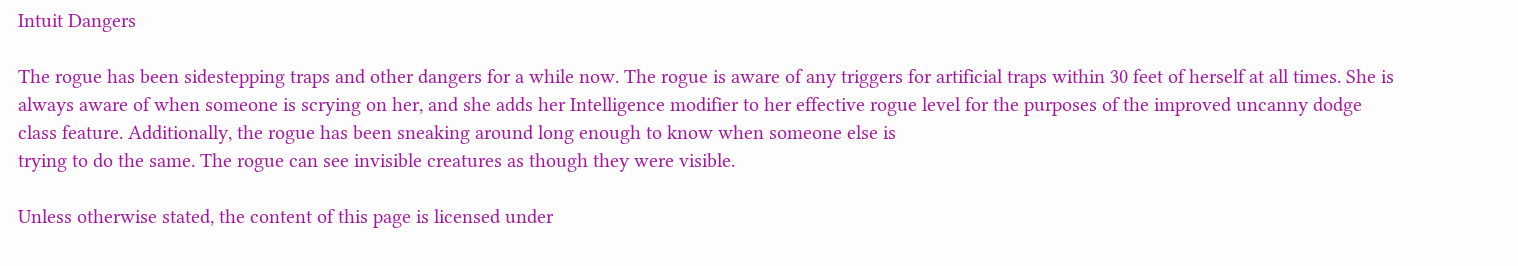Intuit Dangers

The rogue has been sidestepping traps and other dangers for a while now. The rogue is aware of any triggers for artificial traps within 30 feet of herself at all times. She is always aware of when someone is scrying on her, and she adds her Intelligence modifier to her effective rogue level for the purposes of the improved uncanny dodge class feature. Additionally, the rogue has been sneaking around long enough to know when someone else is
trying to do the same. The rogue can see invisible creatures as though they were visible.

Unless otherwise stated, the content of this page is licensed under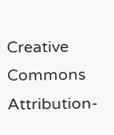Creative Commons Attribution-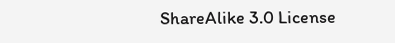ShareAlike 3.0 License